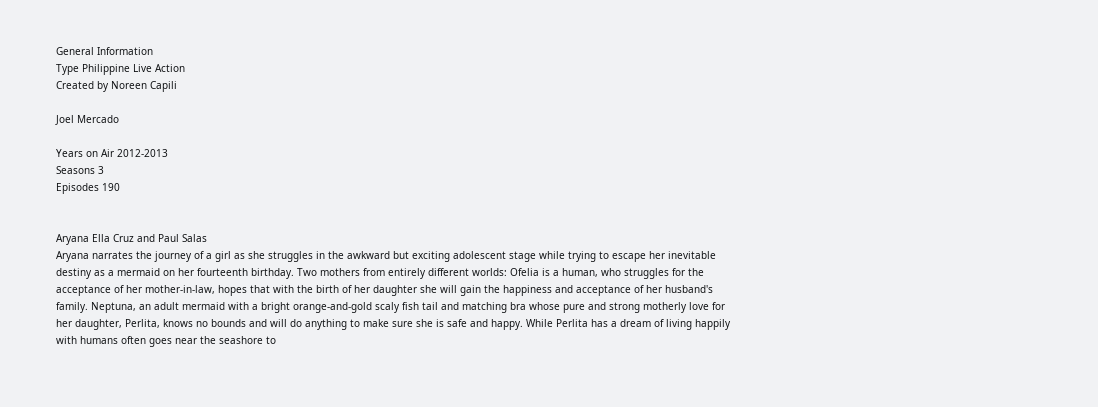General Information
Type Philippine Live Action
Created by Noreen Capili

Joel Mercado

Years on Air 2012-2013
Seasons 3
Episodes 190


Aryana Ella Cruz and Paul Salas
Aryana narrates the journey of a girl as she struggles in the awkward but exciting adolescent stage while trying to escape her inevitable destiny as a mermaid on her fourteenth birthday. Two mothers from entirely different worlds: Ofelia is a human, who struggles for the acceptance of her mother-in-law, hopes that with the birth of her daughter she will gain the happiness and acceptance of her husband's family. Neptuna, an adult mermaid with a bright orange-and-gold scaly fish tail and matching bra whose pure and strong motherly love for her daughter, Perlita, knows no bounds and will do anything to make sure she is safe and happy. While Perlita has a dream of living happily with humans often goes near the seashore to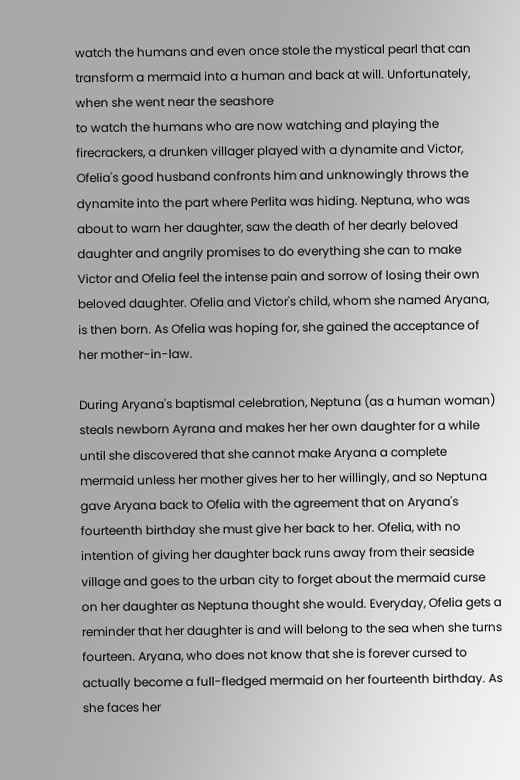watch the humans and even once stole the mystical pearl that can transform a mermaid into a human and back at will. Unfortunately, when she went near the seashore
to watch the humans who are now watching and playing the firecrackers, a drunken villager played with a dynamite and Victor, Ofelia's good husband confronts him and unknowingly throws the dynamite into the part where Perlita was hiding. Neptuna, who was about to warn her daughter, saw the death of her dearly beloved daughter and angrily promises to do everything she can to make Victor and Ofelia feel the intense pain and sorrow of losing their own beloved daughter. Ofelia and Victor's child, whom she named Aryana, is then born. As Ofelia was hoping for, she gained the acceptance of her mother-in-law.

During Aryana's baptismal celebration, Neptuna (as a human woman) steals newborn Ayrana and makes her her own daughter for a while until she discovered that she cannot make Aryana a complete mermaid unless her mother gives her to her willingly, and so Neptuna gave Aryana back to Ofelia with the agreement that on Aryana's fourteenth birthday she must give her back to her. Ofelia, with no intention of giving her daughter back runs away from their seaside village and goes to the urban city to forget about the mermaid curse on her daughter as Neptuna thought she would. Everyday, Ofelia gets a reminder that her daughter is and will belong to the sea when she turns fourteen. Aryana, who does not know that she is forever cursed to actually become a full-fledged mermaid on her fourteenth birthday. As she faces her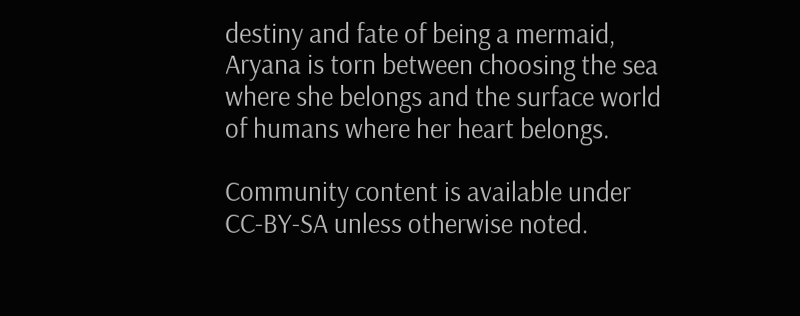destiny and fate of being a mermaid, Aryana is torn between choosing the sea where she belongs and the surface world of humans where her heart belongs.

Community content is available under CC-BY-SA unless otherwise noted.